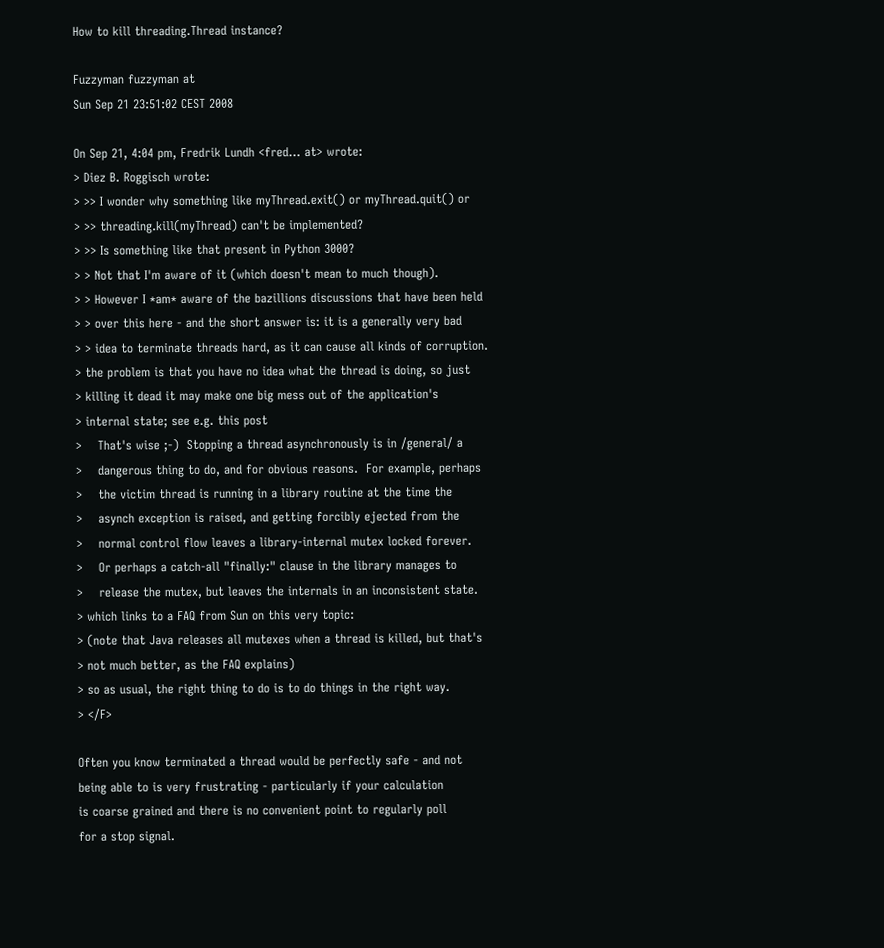How to kill threading.Thread instance?

Fuzzyman fuzzyman at
Sun Sep 21 23:51:02 CEST 2008

On Sep 21, 4:04 pm, Fredrik Lundh <fred... at> wrote:
> Diez B. Roggisch wrote:
> >> I wonder why something like myThread.exit() or myThread.quit() or
> >> threading.kill(myThread) can't be implemented?
> >> Is something like that present in Python 3000?
> > Not that I'm aware of it (which doesn't mean to much though).
> > However I *am* aware of the bazillions discussions that have been held
> > over this here - and the short answer is: it is a generally very bad
> > idea to terminate threads hard, as it can cause all kinds of corruption.
> the problem is that you have no idea what the thread is doing, so just
> killing it dead it may make one big mess out of the application's
> internal state; see e.g. this post
>    That's wise ;-)  Stopping a thread asynchronously is in /general/ a
>    dangerous thing to do, and for obvious reasons.  For example, perhaps
>    the victim thread is running in a library routine at the time the
>    asynch exception is raised, and getting forcibly ejected from the
>    normal control flow leaves a library-internal mutex locked forever.
>    Or perhaps a catch-all "finally:" clause in the library manages to
>    release the mutex, but leaves the internals in an inconsistent state.
> which links to a FAQ from Sun on this very topic:
> (note that Java releases all mutexes when a thread is killed, but that's
> not much better, as the FAQ explains)
> so as usual, the right thing to do is to do things in the right way.
> </F>

Often you know terminated a thread would be perfectly safe - and not
being able to is very frustrating - particularly if your calculation
is coarse grained and there is no convenient point to regularly poll
for a stop signal.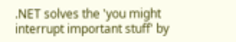.NET solves the 'you might interrupt important stuff' by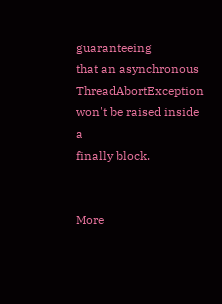guaranteeing
that an asynchronous ThreadAbortException won't be raised inside a
finally block.


More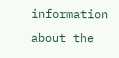information about the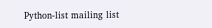Python-list mailing list